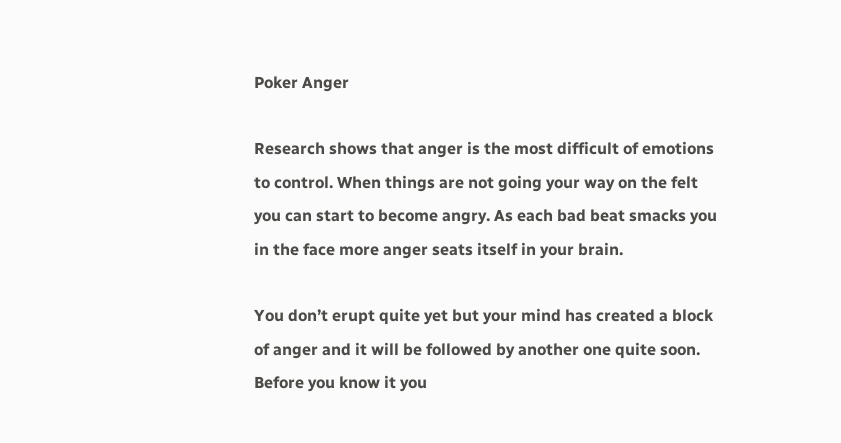Poker Anger

Research shows that anger is the most difficult of emotions to control. When things are not going your way on the felt you can start to become angry. As each bad beat smacks you in the face more anger seats itself in your brain.

You don’t erupt quite yet but your mind has created a block of anger and it will be followed by another one quite soon. Before you know it you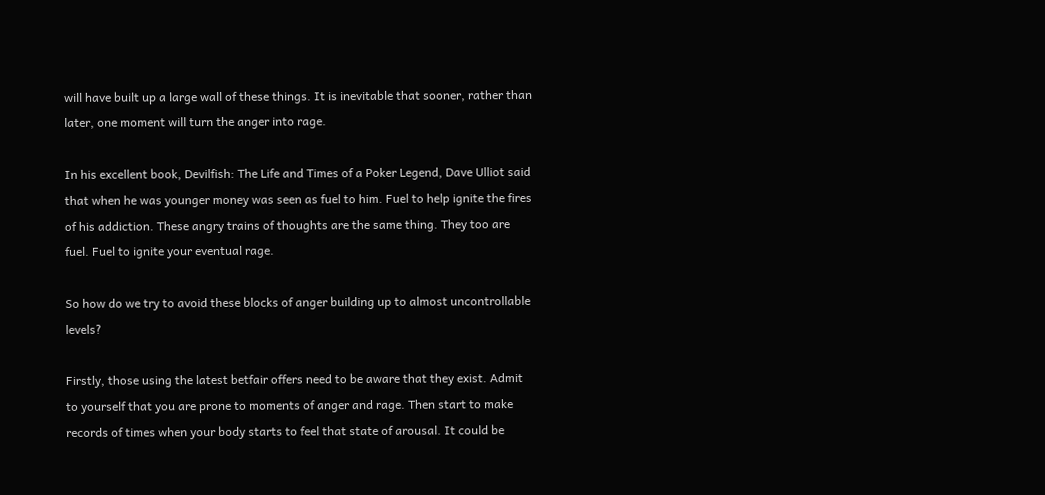will have built up a large wall of these things. It is inevitable that sooner, rather than later, one moment will turn the anger into rage.

In his excellent book, Devilfish: The Life and Times of a Poker Legend, Dave Ulliot said that when he was younger money was seen as fuel to him. Fuel to help ignite the fires of his addiction. These angry trains of thoughts are the same thing. They too are fuel. Fuel to ignite your eventual rage.

So how do we try to avoid these blocks of anger building up to almost uncontrollable levels?

Firstly, those using the latest betfair offers need to be aware that they exist. Admit to yourself that you are prone to moments of anger and rage. Then start to make records of times when your body starts to feel that state of arousal. It could be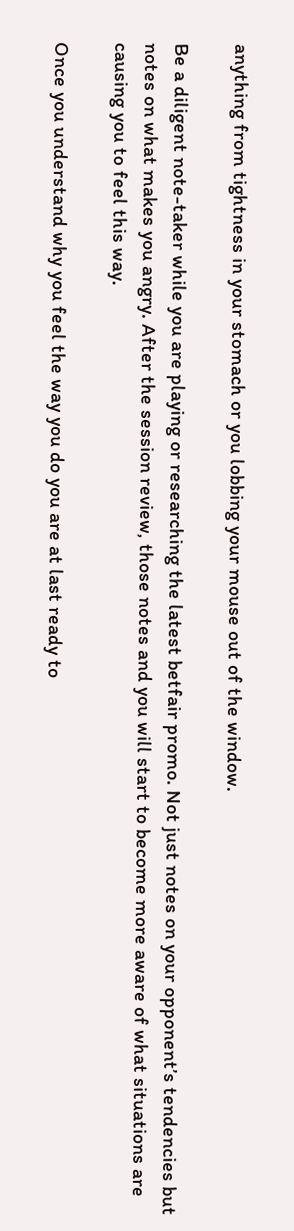anything from tightness in your stomach or you lobbing your mouse out of the window.

Be a diligent note-taker while you are playing or researching the latest betfair promo. Not just notes on your opponent’s tendencies but notes on what makes you angry. After the session review, those notes and you will start to become more aware of what situations are causing you to feel this way.

Once you understand why you feel the way you do you are at last ready to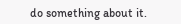do something about it.